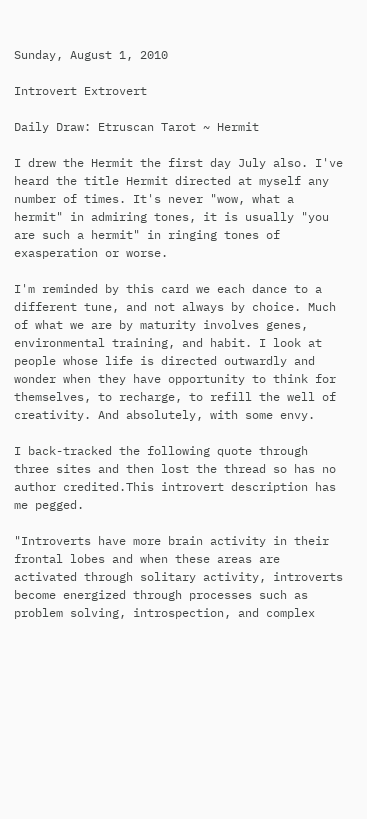Sunday, August 1, 2010

Introvert Extrovert

Daily Draw: Etruscan Tarot ~ Hermit

I drew the Hermit the first day July also. I've heard the title Hermit directed at myself any number of times. It's never "wow, what a hermit" in admiring tones, it is usually "you are such a hermit" in ringing tones of exasperation or worse.

I'm reminded by this card we each dance to a different tune, and not always by choice. Much of what we are by maturity involves genes, environmental training, and habit. I look at people whose life is directed outwardly and wonder when they have opportunity to think for themselves, to recharge, to refill the well of creativity. And absolutely, with some envy.

I back-tracked the following quote through three sites and then lost the thread so has no author credited.This introvert description has me pegged.

"Introverts have more brain activity in their frontal lobes and when these areas are activated through solitary activity, introverts become energized through processes such as problem solving, introspection, and complex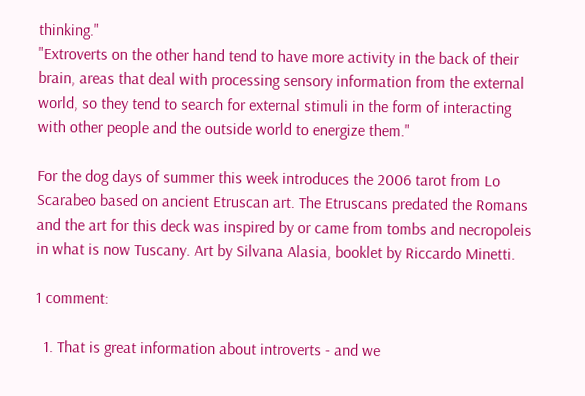thinking."
"Extroverts on the other hand tend to have more activity in the back of their brain, areas that deal with processing sensory information from the external world, so they tend to search for external stimuli in the form of interacting with other people and the outside world to energize them."

For the dog days of summer this week introduces the 2006 tarot from Lo Scarabeo based on ancient Etruscan art. The Etruscans predated the Romans and the art for this deck was inspired by or came from tombs and necropoleis in what is now Tuscany. Art by Silvana Alasia, booklet by Riccardo Minetti.

1 comment:

  1. That is great information about introverts - and we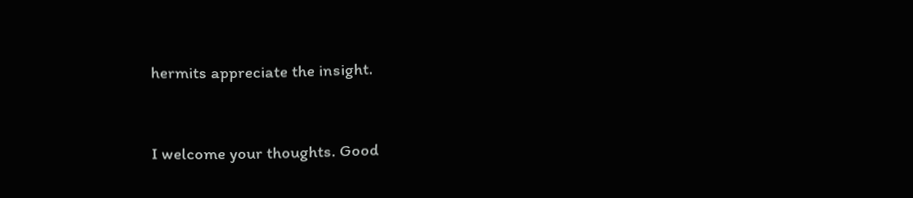hermits appreciate the insight.


I welcome your thoughts. Good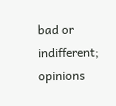bad or indifferent; opinions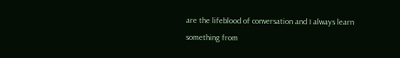are the lifeblood of conversation and I always learn something from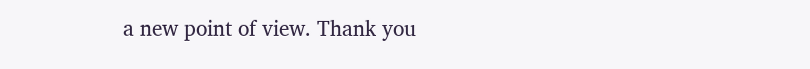a new point of view. Thank you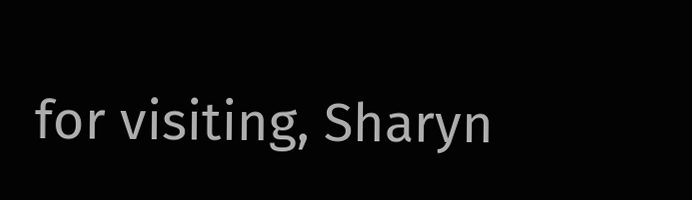for visiting, Sharyn